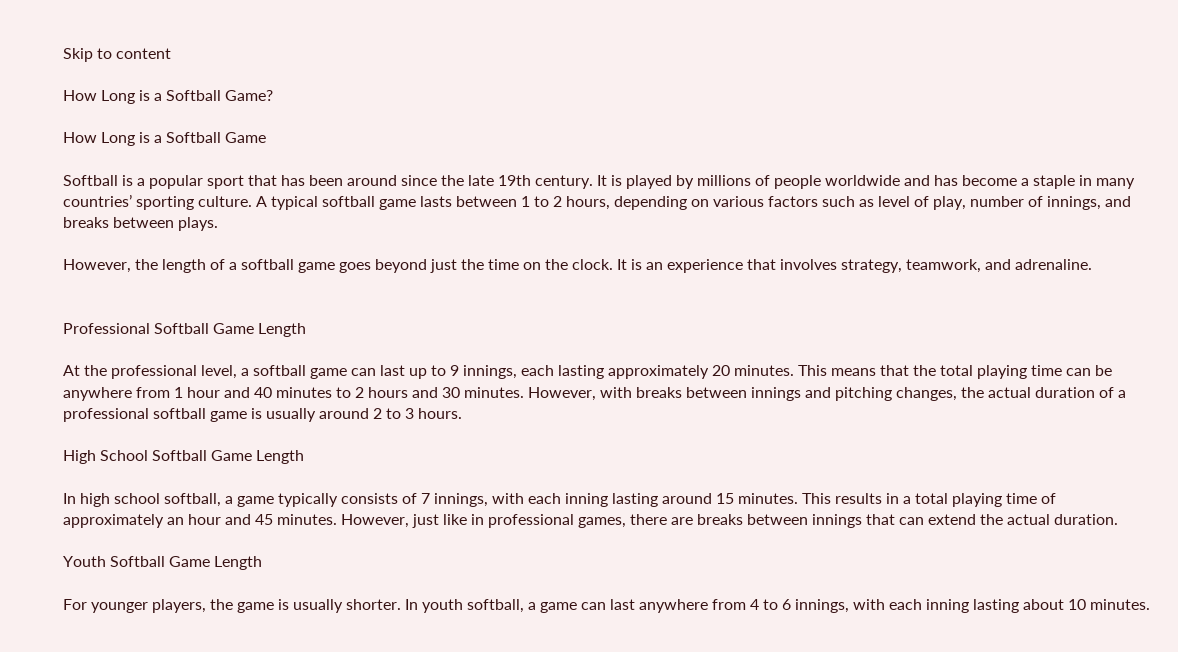Skip to content

How Long is a Softball Game?

How Long is a Softball Game

Softball is a popular sport that has been around since the late 19th century. It is played by millions of people worldwide and has become a staple in many countries’ sporting culture. A typical softball game lasts between 1 to 2 hours, depending on various factors such as level of play, number of innings, and breaks between plays.

However, the length of a softball game goes beyond just the time on the clock. It is an experience that involves strategy, teamwork, and adrenaline.


Professional Softball Game Length

At the professional level, a softball game can last up to 9 innings, each lasting approximately 20 minutes. This means that the total playing time can be anywhere from 1 hour and 40 minutes to 2 hours and 30 minutes. However, with breaks between innings and pitching changes, the actual duration of a professional softball game is usually around 2 to 3 hours.

High School Softball Game Length

In high school softball, a game typically consists of 7 innings, with each inning lasting around 15 minutes. This results in a total playing time of approximately an hour and 45 minutes. However, just like in professional games, there are breaks between innings that can extend the actual duration.

Youth Softball Game Length

For younger players, the game is usually shorter. In youth softball, a game can last anywhere from 4 to 6 innings, with each inning lasting about 10 minutes.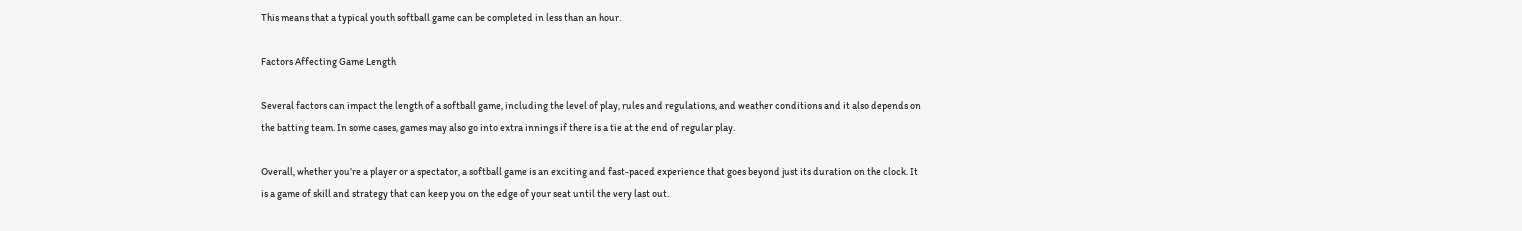This means that a typical youth softball game can be completed in less than an hour.

Factors Affecting Game Length

Several factors can impact the length of a softball game, including the level of play, rules and regulations, and weather conditions and it also depends on the batting team. In some cases, games may also go into extra innings if there is a tie at the end of regular play.

Overall, whether you’re a player or a spectator, a softball game is an exciting and fast-paced experience that goes beyond just its duration on the clock. It is a game of skill and strategy that can keep you on the edge of your seat until the very last out.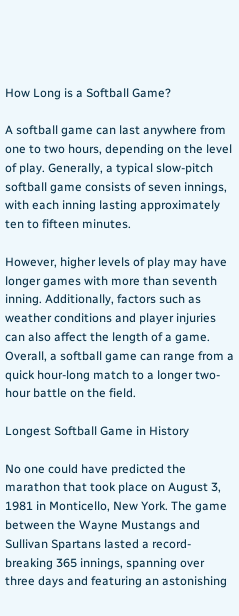How Long is a Softball Game?

A softball game can last anywhere from one to two hours, depending on the level of play. Generally, a typical slow-pitch softball game consists of seven innings, with each inning lasting approximately ten to fifteen minutes.

However, higher levels of play may have longer games with more than seventh inning. Additionally, factors such as weather conditions and player injuries can also affect the length of a game. Overall, a softball game can range from a quick hour-long match to a longer two-hour battle on the field.

Longest Softball Game in History

No one could have predicted the marathon that took place on August 3, 1981 in Monticello, New York. The game between the Wayne Mustangs and Sullivan Spartans lasted a record-breaking 365 innings, spanning over three days and featuring an astonishing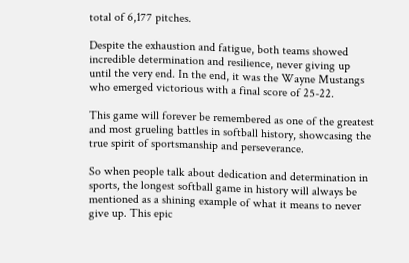total of 6,177 pitches.

Despite the exhaustion and fatigue, both teams showed incredible determination and resilience, never giving up until the very end. In the end, it was the Wayne Mustangs who emerged victorious with a final score of 25-22.

This game will forever be remembered as one of the greatest and most grueling battles in softball history, showcasing the true spirit of sportsmanship and perseverance.

So when people talk about dedication and determination in sports, the longest softball game in history will always be mentioned as a shining example of what it means to never give up. This epic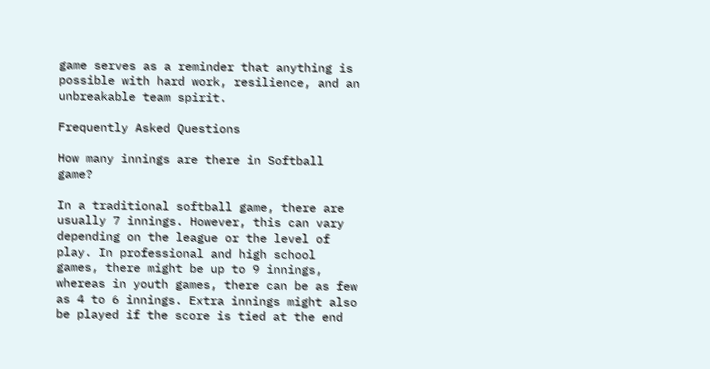game serves as a reminder that anything is possible with hard work, resilience, and an unbreakable team spirit.

Frequently Asked Questions

How many innings are there in Softball game?

In a traditional softball game, there are usually 7 innings. However, this can vary depending on the league or the level of play. In professional and high school games, there might be up to 9 innings, whereas in youth games, there can be as few as 4 to 6 innings. Extra innings might also be played if the score is tied at the end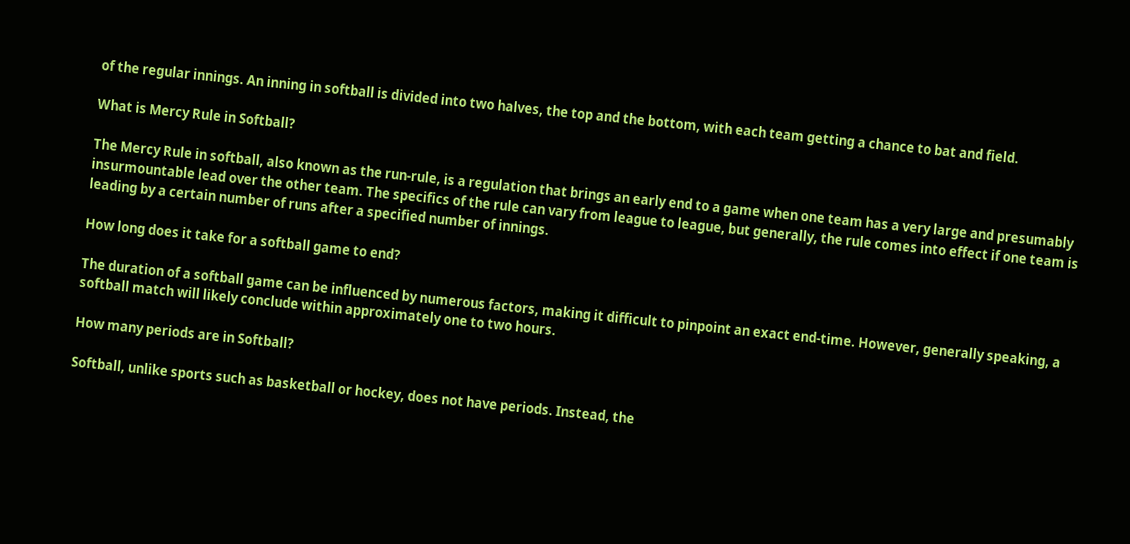of the regular innings. An inning in softball is divided into two halves, the top and the bottom, with each team getting a chance to bat and field.

What is Mercy Rule in Softball?

The Mercy Rule in softball, also known as the run-rule, is a regulation that brings an early end to a game when one team has a very large and presumably insurmountable lead over the other team. The specifics of the rule can vary from league to league, but generally, the rule comes into effect if one team is leading by a certain number of runs after a specified number of innings.

How long does it take for a softball game to end?

The duration of a softball game can be influenced by numerous factors, making it difficult to pinpoint an exact end-time. However, generally speaking, a softball match will likely conclude within approximately one to two hours.

How many periods are in Softball?

Softball, unlike sports such as basketball or hockey, does not have periods. Instead, the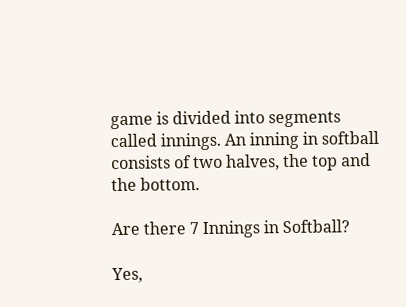game is divided into segments called innings. An inning in softball consists of two halves, the top and the bottom.

Are there 7 Innings in Softball?

Yes,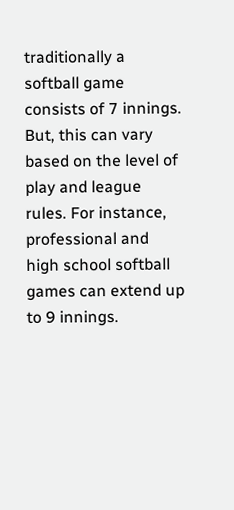traditionally a softball game consists of 7 innings. But, this can vary based on the level of play and league rules. For instance, professional and high school softball games can extend up to 9 innings.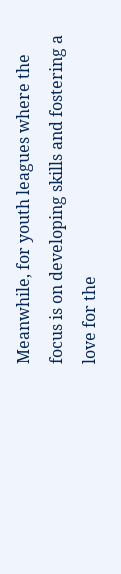Meanwhile, for youth leagues where the focus is on developing skills and fostering a love for the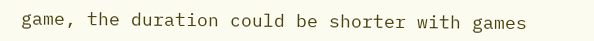game, the duration could be shorter with games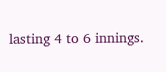lasting 4 to 6 innings.